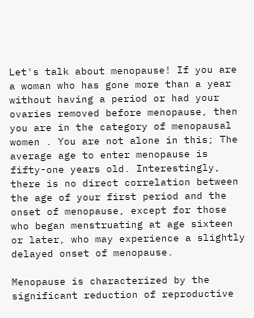Let's talk about menopause! If you are a woman who has gone more than a year without having a period or had your ovaries removed before menopause, then you are in the category of menopausal women . You are not alone in this; The average age to enter menopause is fifty-one years old. Interestingly, there is no direct correlation between the age of your first period and the onset of menopause, except for those who began menstruating at age sixteen or later, who may experience a slightly delayed onset of menopause.

Menopause is characterized by the significant reduction of reproductive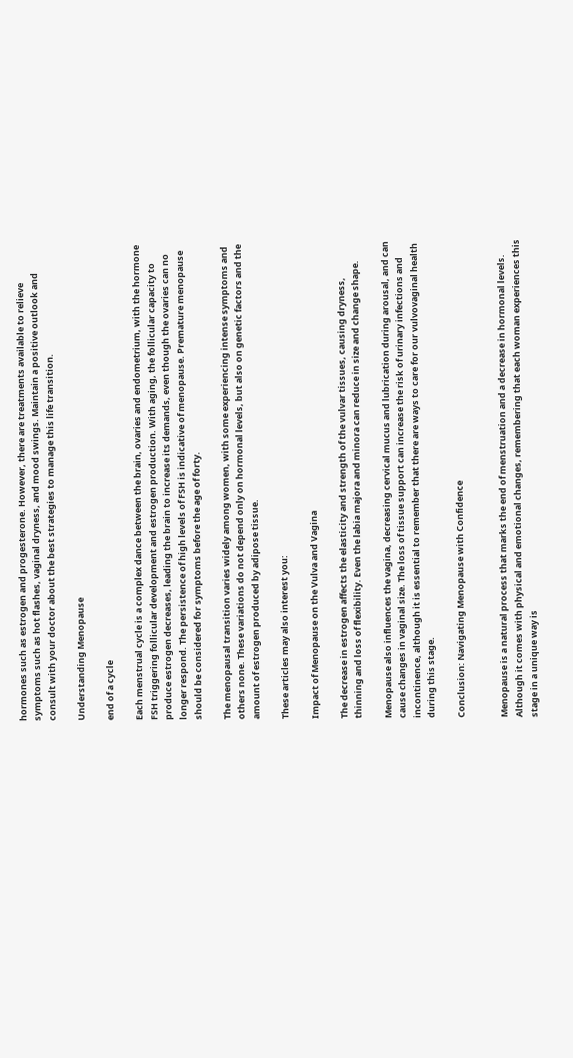hormones such as estrogen and progesterone. However, there are treatments available to relieve symptoms such as hot flashes, vaginal dryness, and mood swings. Maintain a positive outlook and consult with your doctor about the best strategies to manage this life transition.

Understanding Menopause

end of a cycle

Each menstrual cycle is a complex dance between the brain, ovaries and endometrium, with the hormone FSH triggering follicular development and estrogen production. With aging, the follicular capacity to produce estrogen decreases, leading the brain to increase its demands, even though the ovaries can no longer respond. The persistence of high levels of FSH is indicative of menopause. Premature menopause should be considered for symptoms before the age of forty.

The menopausal transition varies widely among women, with some experiencing intense symptoms and others none. These variations do not depend only on hormonal levels, but also on genetic factors and the amount of estrogen produced by adipose tissue.

These articles may also interest you:

Impact of Menopause on the Vulva and Vagina

The decrease in estrogen affects the elasticity and strength of the vulvar tissues, causing dryness, thinning and loss of flexibility. Even the labia majora and minora can reduce in size and change shape.

Menopause also influences the vagina, decreasing cervical mucus and lubrication during arousal, and can cause changes in vaginal size. The loss of tissue support can increase the risk of urinary infections and incontinence, although it is essential to remember that there are ways to care for our vulvovaginal health during this stage.

Conclusion: Navigating Menopause with Confidence


Menopause is a natural process that marks the end of menstruation and a decrease in hormonal levels. Although it comes with physical and emotional changes, remembering that each woman experiences this stage in a unique way is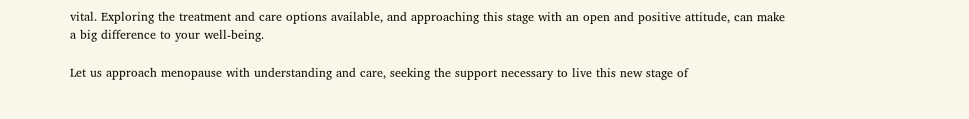vital. Exploring the treatment and care options available, and approaching this stage with an open and positive attitude, can make a big difference to your well-being.

Let us approach menopause with understanding and care, seeking the support necessary to live this new stage of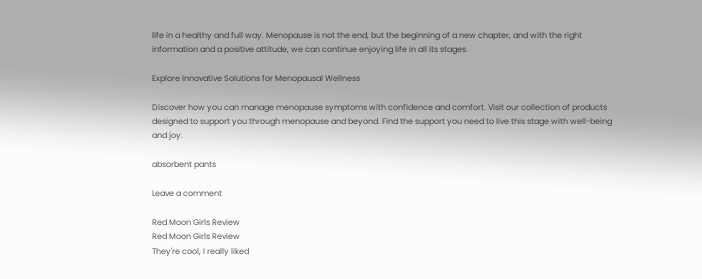life in a healthy and full way. Menopause is not the end, but the beginning of a new chapter, and with the right information and a positive attitude, we can continue enjoying life in all its stages.

Explore Innovative Solutions for Menopausal Wellness

Discover how you can manage menopause symptoms with confidence and comfort. Visit our collection of products designed to support you through menopause and beyond. Find the support you need to live this stage with well-being and joy.

absorbent pants

Leave a comment

Red Moon Girls Review
Red Moon Girls Review
They're cool, I really liked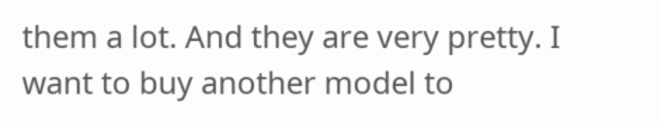them a lot. And they are very pretty. I want to buy another model to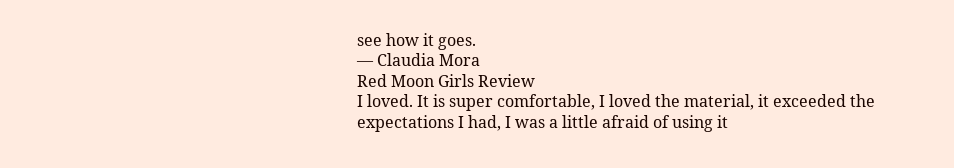see how it goes.
— Claudia Mora
Red Moon Girls Review
I loved. It is super comfortable, I loved the material, it exceeded the expectations I had, I was a little afraid of using it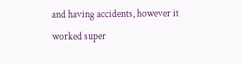and having accidents, however it worked super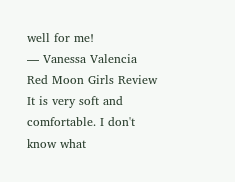well for me!
— Vanessa Valencia
Red Moon Girls Review
It is very soft and comfortable. I don't know what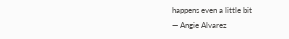happens even a little bit
— Angie Alvarez